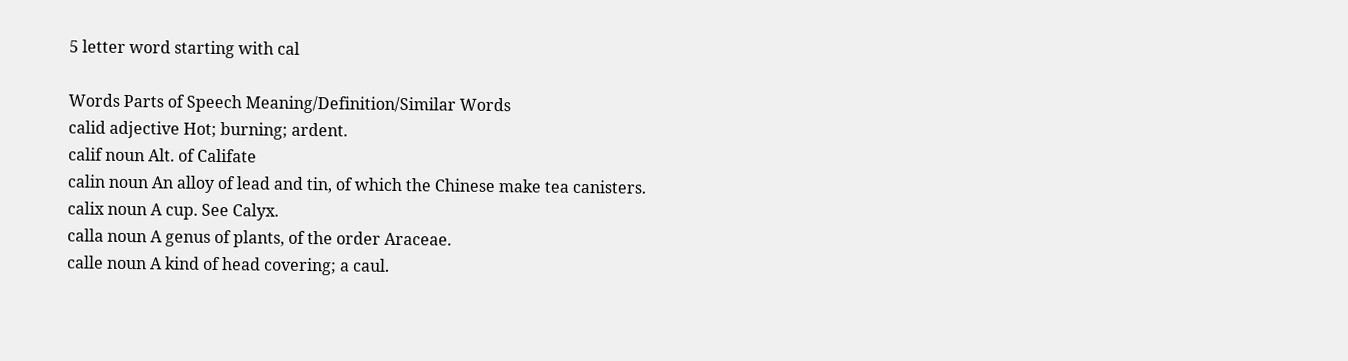5 letter word starting with cal

Words Parts of Speech Meaning/Definition/Similar Words
calid adjective Hot; burning; ardent.
calif noun Alt. of Califate
calin noun An alloy of lead and tin, of which the Chinese make tea canisters.
calix noun A cup. See Calyx.
calla noun A genus of plants, of the order Araceae.
calle noun A kind of head covering; a caul.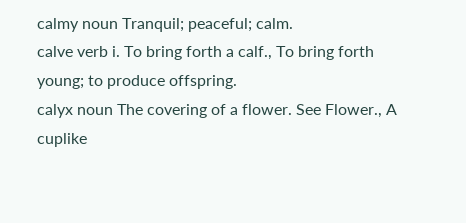calmy noun Tranquil; peaceful; calm.
calve verb i. To bring forth a calf., To bring forth young; to produce offspring.
calyx noun The covering of a flower. See Flower., A cuplike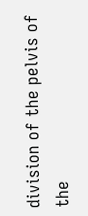division of the pelvis of the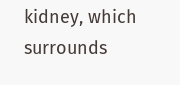kidney, which surrounds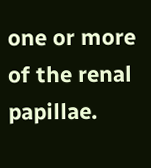one or more of the renal papillae.